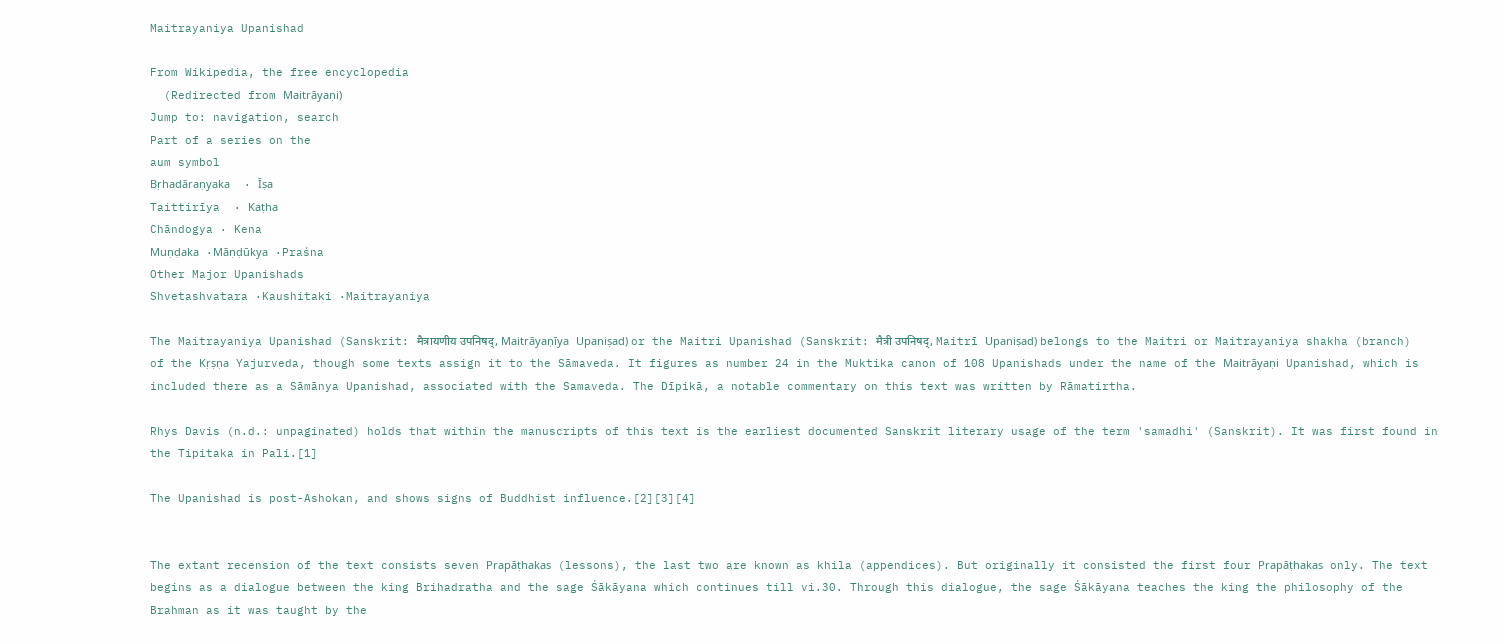Maitrayaniya Upanishad

From Wikipedia, the free encyclopedia
  (Redirected from Maitrāyaṇi)
Jump to: navigation, search
Part of a series on the
aum symbol
Bṛhadāraṇyaka  · Īṣa
Taittirīya  · Kaṭha
Chāndogya · Kena
Muṇḍaka ·Māṇḍūkya ·Praśna
Other Major Upanishads
Shvetashvatara ·Kaushitaki ·Maitrayaniya

The Maitrayaniya Upanishad (Sanskrit: मैत्रायणीय उपनिषद्, Maitrāyaṇīya Upaniṣad) or the Maitri Upanishad (Sanskrit: मैत्री उपनिषद्, Maitrī Upaniṣad) belongs to the Maitri or Maitrayaniya shakha (branch) of the Kṛṣṇa Yajurveda, though some texts assign it to the Sāmaveda. It figures as number 24 in the Muktika canon of 108 Upanishads under the name of the Maitrāyaṇi Upanishad, which is included there as a Sāmānya Upanishad, associated with the Samaveda. The Dīpikā, a notable commentary on this text was written by Rāmatirtha.

Rhys Davis (n.d.: unpaginated) holds that within the manuscripts of this text is the earliest documented Sanskrit literary usage of the term 'samadhi' (Sanskrit). It was first found in the Tipitaka in Pali.[1]

The Upanishad is post-Ashokan, and shows signs of Buddhist influence.[2][3][4]


The extant recension of the text consists seven Prapāṭhakas (lessons), the last two are known as khila (appendices). But originally it consisted the first four Prapāṭhakas only. The text begins as a dialogue between the king Brihadratha and the sage Śākāyana which continues till vi.30. Through this dialogue, the sage Śākāyana teaches the king the philosophy of the Brahman as it was taught by the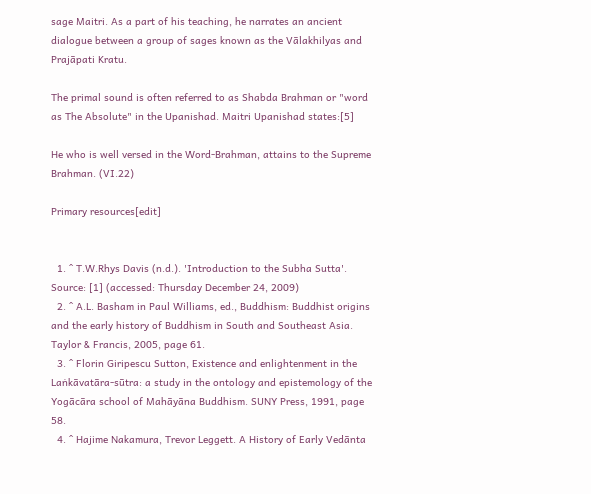sage Maitri. As a part of his teaching, he narrates an ancient dialogue between a group of sages known as the Vālakhilyas and Prajāpati Kratu.

The primal sound is often referred to as Shabda Brahman or "word as The Absolute" in the Upanishad. Maitri Upanishad states:[5]

He who is well versed in the Word-Brahman, attains to the Supreme Brahman. (VI.22)

Primary resources[edit]


  1. ^ T.W.Rhys Davis (n.d.). 'Introduction to the Subha Sutta'. Source: [1] (accessed: Thursday December 24, 2009)
  2. ^ A.L. Basham in Paul Williams, ed., Buddhism: Buddhist origins and the early history of Buddhism in South and Southeast Asia. Taylor & Francis, 2005, page 61.
  3. ^ Florin Giripescu Sutton, Existence and enlightenment in the Laṅkāvatāra-sūtra: a study in the ontology and epistemology of the Yogācāra school of Mahāyāna Buddhism. SUNY Press, 1991, page 58.
  4. ^ Hajime Nakamura, Trevor Leggett. A History of Early Vedānta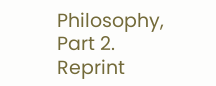Philosophy, Part 2. Reprint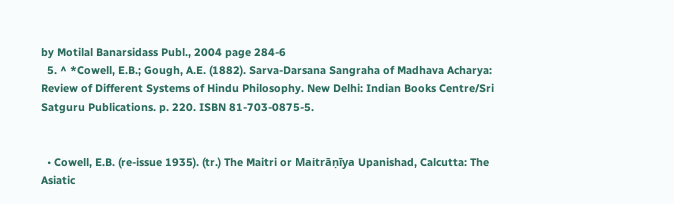by Motilal Banarsidass Publ., 2004 page 284-6
  5. ^ *Cowell, E.B.; Gough, A.E. (1882). Sarva-Darsana Sangraha of Madhava Acharya: Review of Different Systems of Hindu Philosophy. New Delhi: Indian Books Centre/Sri Satguru Publications. p. 220. ISBN 81-703-0875-5.


  • Cowell, E.B. (re-issue 1935). (tr.) The Maitri or Maitrāṇīya Upanishad, Calcutta: The Asiatic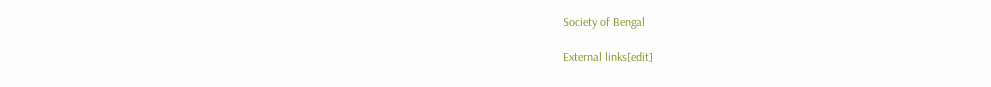Society of Bengal

External links[edit]